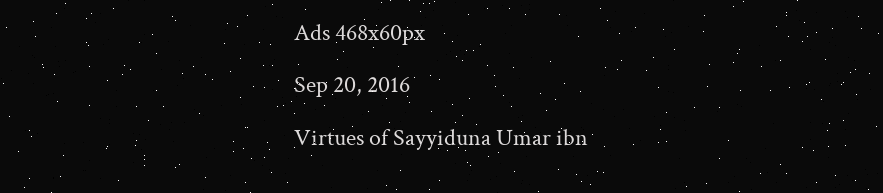Ads 468x60px

Sep 20, 2016

Virtues of Sayyiduna Umar ibn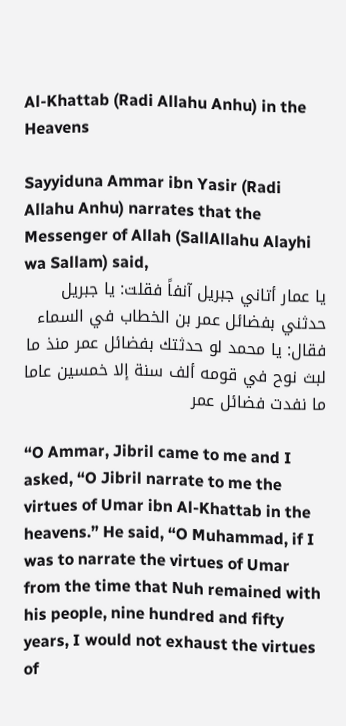Al-Khattab (Radi Allahu Anhu) in the Heavens

Sayyiduna Ammar ibn Yasir (Radi Allahu Anhu) narrates that the Messenger of Allah (SallAllahu Alayhi wa Sallam) said,
يا عمار أتاني جبريل آنفاً فقلت: يا جبريل حدثني بفضائل عمر بن الخطاب في السماء فقال: يا محمد لو حدثتك بفضائل عمر منذ ما لبث نوح في قومه ألف سنة إلا خمسين عاما ما نفدت فضائل عمر

“O Ammar, Jibril came to me and I asked, “O Jibril narrate to me the virtues of Umar ibn Al-Khattab in the heavens.” He said, “O Muhammad, if I was to narrate the virtues of Umar from the time that Nuh remained with his people, nine hundred and fifty years, I would not exhaust the virtues of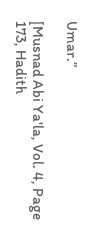Umar.”

[Musnad Abi Ya'la, Vol. 4, Page 173, Hadith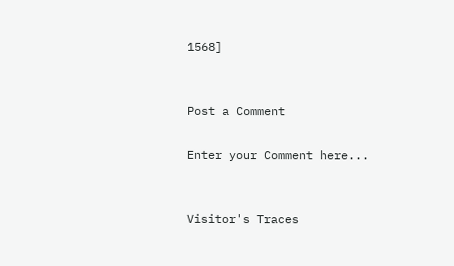1568]


Post a Comment

Enter your Comment here...


Visitor's Traces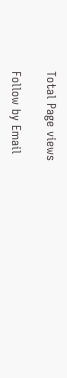Total Page views

Follow by Email